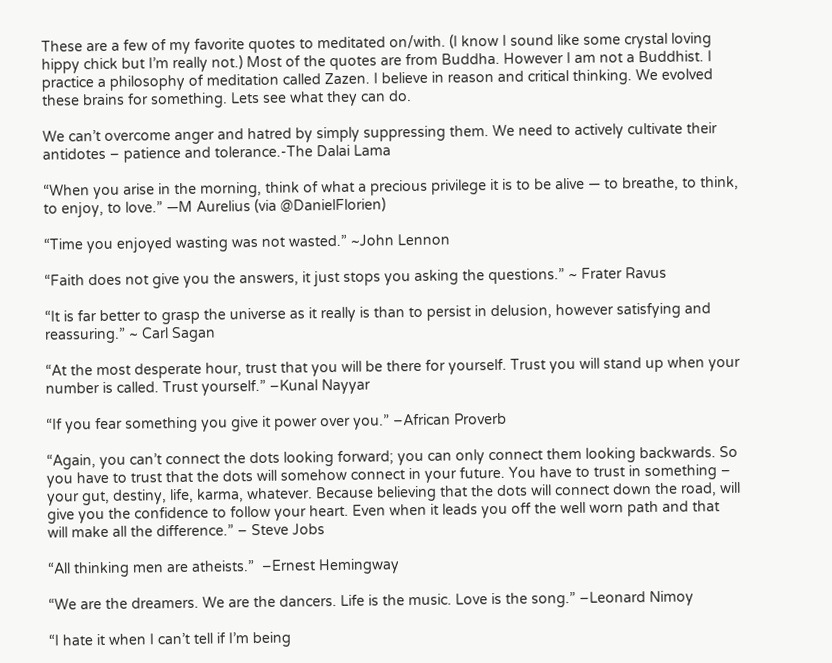These are a few of my favorite quotes to meditated on/with. (I know I sound like some crystal loving hippy chick but I’m really not.) Most of the quotes are from Buddha. However I am not a Buddhist. I practice a philosophy of meditation called Zazen. I believe in reason and critical thinking. We evolved these brains for something. Lets see what they can do.

We can’t overcome anger and hatred by simply suppressing them. We need to actively cultivate their antidotes – patience and tolerance.-The Dalai Lama

“When you arise in the morning, think of what a precious privilege it is to be alive — to breathe, to think, to enjoy, to love.” —M Aurelius (via @DanielFlorien)

“Time you enjoyed wasting was not wasted.” ~John Lennon

“Faith does not give you the answers, it just stops you asking the questions.” ~ Frater Ravus

“It is far better to grasp the universe as it really is than to persist in delusion, however satisfying and reassuring.” ~ Carl Sagan

“At the most desperate hour, trust that you will be there for yourself. Trust you will stand up when your number is called. Trust yourself.” –Kunal Nayyar

“If you fear something you give it power over you.” –African Proverb

“Again, you can’t connect the dots looking forward; you can only connect them looking backwards. So you have to trust that the dots will somehow connect in your future. You have to trust in something – your gut, destiny, life, karma, whatever. Because believing that the dots will connect down the road, will give you the confidence to follow your heart. Even when it leads you off the well worn path and that will make all the difference.” – Steve Jobs

“All thinking men are atheists.”  –Ernest Hemingway

“We are the dreamers. We are the dancers. Life is the music. Love is the song.” –Leonard Nimoy

“I hate it when I can’t tell if I’m being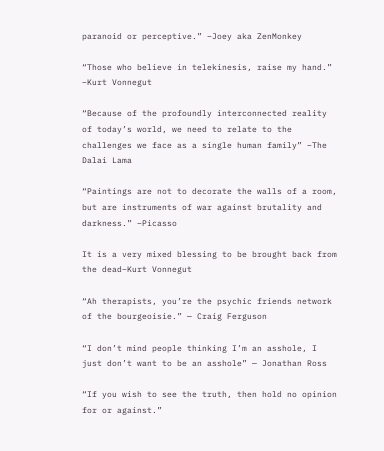paranoid or perceptive.” –Joey aka ZenMonkey

“Those who believe in telekinesis, raise my hand.” –Kurt Vonnegut

“Because of the profoundly interconnected reality of today’s world, we need to relate to the challenges we face as a single human family” –The Dalai Lama

“Paintings are not to decorate the walls of a room, but are instruments of war against brutality and darkness.” –Picasso

It is a very mixed blessing to be brought back from the dead–Kurt Vonnegut

“Ah therapists, you’re the psychic friends network of the bourgeoisie.” — Craig Ferguson

“I don’t mind people thinking I’m an asshole, I just don’t want to be an asshole” — Jonathan Ross

“If you wish to see the truth, then hold no opinion for or against.”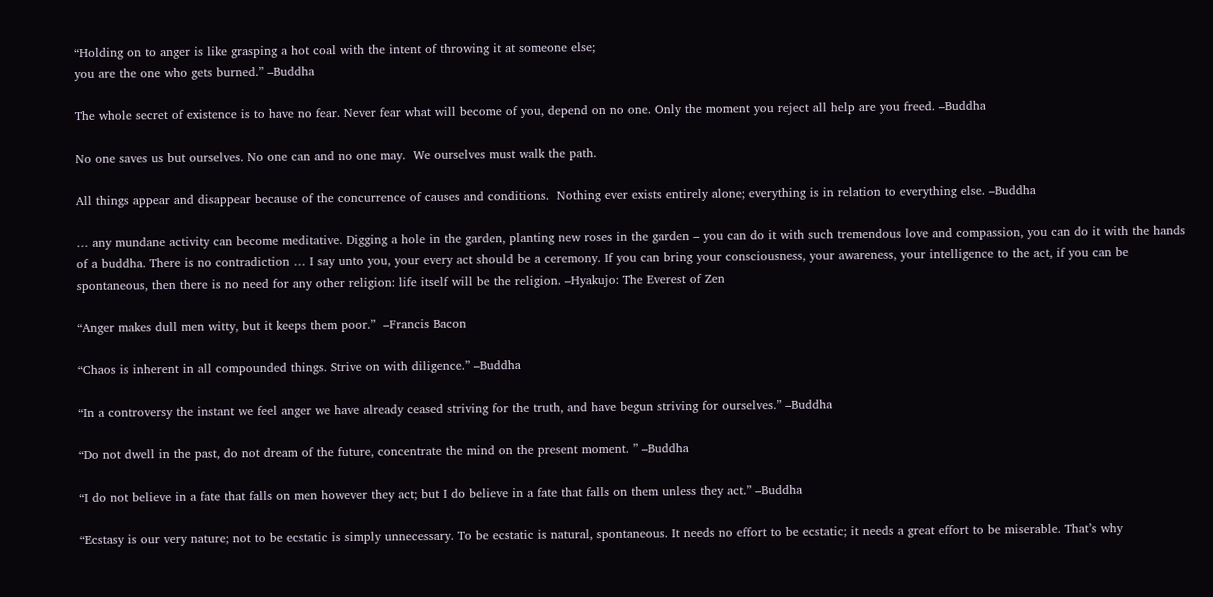“Holding on to anger is like grasping a hot coal with the intent of throwing it at someone else;
you are the one who gets burned.” –Buddha

The whole secret of existence is to have no fear. Never fear what will become of you, depend on no one. Only the moment you reject all help are you freed. –Buddha

No one saves us but ourselves. No one can and no one may.  We ourselves must walk the path.

All things appear and disappear because of the concurrence of causes and conditions.  Nothing ever exists entirely alone; everything is in relation to everything else. –Buddha

… any mundane activity can become meditative. Digging a hole in the garden, planting new roses in the garden – you can do it with such tremendous love and compassion, you can do it with the hands of a buddha. There is no contradiction … I say unto you, your every act should be a ceremony. If you can bring your consciousness, your awareness, your intelligence to the act, if you can be spontaneous, then there is no need for any other religion: life itself will be the religion. –Hyakujo: The Everest of Zen

“Anger makes dull men witty, but it keeps them poor.”  –Francis Bacon

“Chaos is inherent in all compounded things. Strive on with diligence.” –Buddha

“In a controversy the instant we feel anger we have already ceased striving for the truth, and have begun striving for ourselves.” –Buddha

“Do not dwell in the past, do not dream of the future, concentrate the mind on the present moment. ” –Buddha

“I do not believe in a fate that falls on men however they act; but I do believe in a fate that falls on them unless they act.” –Buddha

“Ecstasy is our very nature; not to be ecstatic is simply unnecessary. To be ecstatic is natural, spontaneous. It needs no effort to be ecstatic; it needs a great effort to be miserable. That’s why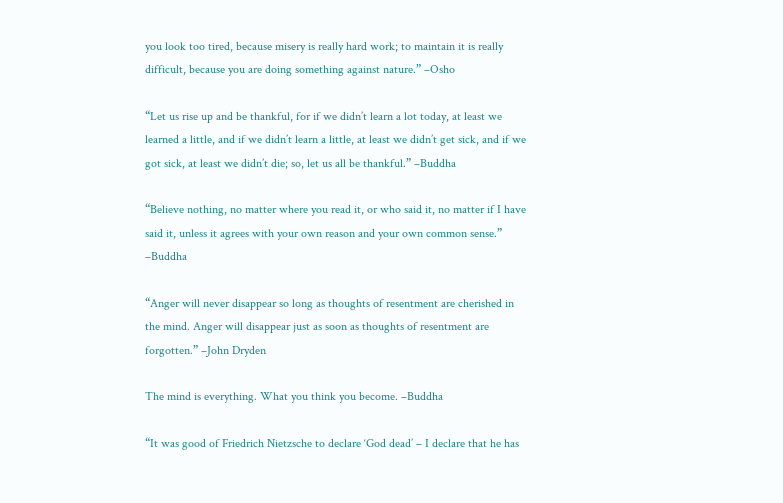you look too tired, because misery is really hard work; to maintain it is really difficult, because you are doing something against nature.” –Osho

“Let us rise up and be thankful, for if we didn’t learn a lot today, at least we learned a little, and if we didn’t learn a little, at least we didn’t get sick, and if we got sick, at least we didn’t die; so, let us all be thankful.” –Buddha

“Believe nothing, no matter where you read it, or who said it, no matter if I have said it, unless it agrees with your own reason and your own common sense.” –Buddha

“Anger will never disappear so long as thoughts of resentment are cherished in the mind. Anger will disappear just as soon as thoughts of resentment are forgotten.” –John Dryden

The mind is everything. What you think you become. –Buddha

“It was good of Friedrich Nietzsche to declare ‘God dead’ – I declare that he has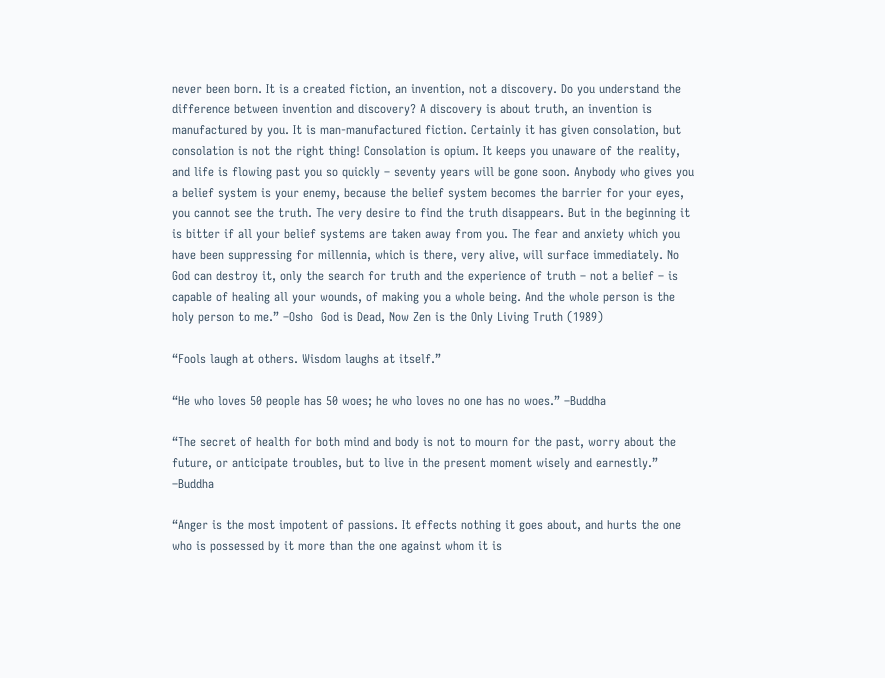never been born. It is a created fiction, an invention, not a discovery. Do you understand the difference between invention and discovery? A discovery is about truth, an invention is manufactured by you. It is man-manufactured fiction. Certainly it has given consolation, but consolation is not the right thing! Consolation is opium. It keeps you unaware of the reality, and life is flowing past you so quickly – seventy years will be gone soon. Anybody who gives you a belief system is your enemy, because the belief system becomes the barrier for your eyes, you cannot see the truth. The very desire to find the truth disappears. But in the beginning it is bitter if all your belief systems are taken away from you. The fear and anxiety which you have been suppressing for millennia, which is there, very alive, will surface immediately. No God can destroy it, only the search for truth and the experience of truth – not a belief – is capable of healing all your wounds, of making you a whole being. And the whole person is the holy person to me.” –Osho  God is Dead, Now Zen is the Only Living Truth (1989)

“Fools laugh at others. Wisdom laughs at itself.”

“He who loves 50 people has 50 woes; he who loves no one has no woes.” –Buddha

“The secret of health for both mind and body is not to mourn for the past, worry about the future, or anticipate troubles, but to live in the present moment wisely and earnestly.” –Buddha

“Anger is the most impotent of passions. It effects nothing it goes about, and hurts the one who is possessed by it more than the one against whom it is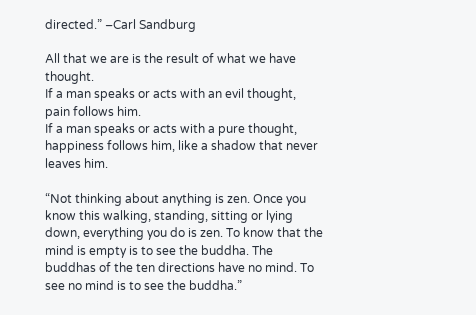directed.” –Carl Sandburg

All that we are is the result of what we have thought.
If a man speaks or acts with an evil thought, pain follows him.
If a man speaks or acts with a pure thought, happiness follows him, like a shadow that never leaves him.

“Not thinking about anything is zen. Once you know this walking, standing, sitting or lying down, everything you do is zen. To know that the mind is empty is to see the buddha. The buddhas of the ten directions have no mind. To see no mind is to see the buddha.”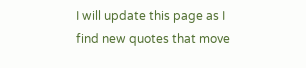I will update this page as I find new quotes that move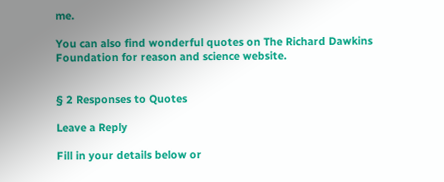me.

You can also find wonderful quotes on The Richard Dawkins Foundation for reason and science website.


§ 2 Responses to Quotes

Leave a Reply

Fill in your details below or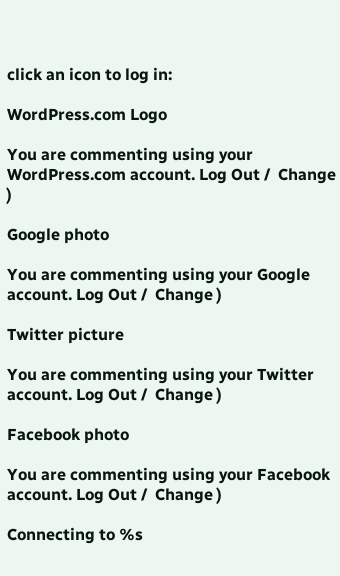click an icon to log in:

WordPress.com Logo

You are commenting using your WordPress.com account. Log Out /  Change )

Google photo

You are commenting using your Google account. Log Out /  Change )

Twitter picture

You are commenting using your Twitter account. Log Out /  Change )

Facebook photo

You are commenting using your Facebook account. Log Out /  Change )

Connecting to %s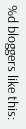%d bloggers like this: